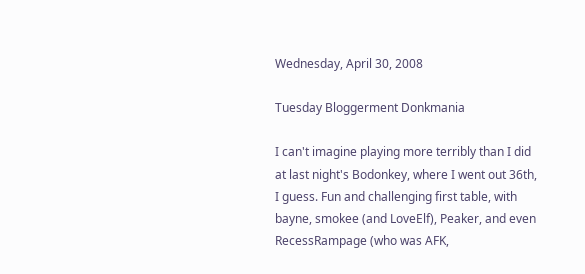Wednesday, April 30, 2008

Tuesday Bloggerment Donkmania

I can't imagine playing more terribly than I did at last night's Bodonkey, where I went out 36th, I guess. Fun and challenging first table, with bayne, smokee (and LoveElf), Peaker, and even RecessRampage (who was AFK,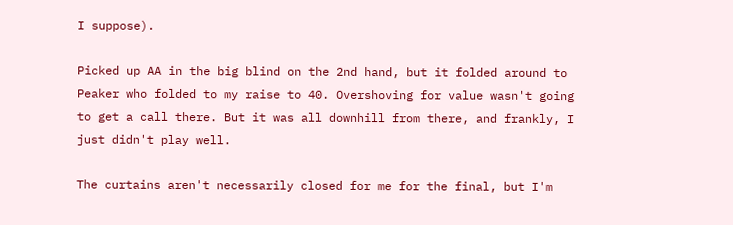I suppose).

Picked up AA in the big blind on the 2nd hand, but it folded around to Peaker who folded to my raise to 40. Overshoving for value wasn't going to get a call there. But it was all downhill from there, and frankly, I just didn't play well.

The curtains aren't necessarily closed for me for the final, but I'm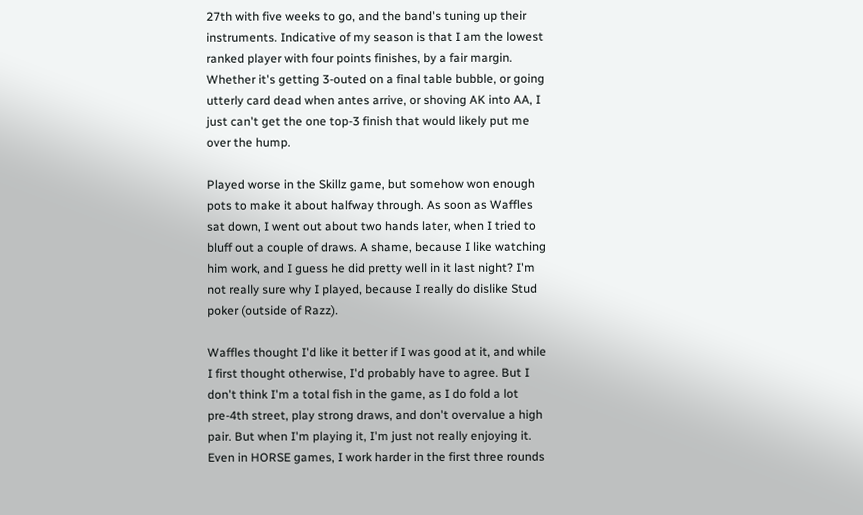27th with five weeks to go, and the band's tuning up their instruments. Indicative of my season is that I am the lowest ranked player with four points finishes, by a fair margin. Whether it's getting 3-outed on a final table bubble, or going utterly card dead when antes arrive, or shoving AK into AA, I just can't get the one top-3 finish that would likely put me over the hump.

Played worse in the Skillz game, but somehow won enough pots to make it about halfway through. As soon as Waffles sat down, I went out about two hands later, when I tried to bluff out a couple of draws. A shame, because I like watching him work, and I guess he did pretty well in it last night? I'm not really sure why I played, because I really do dislike Stud poker (outside of Razz).

Waffles thought I'd like it better if I was good at it, and while I first thought otherwise, I'd probably have to agree. But I don't think I'm a total fish in the game, as I do fold a lot pre-4th street, play strong draws, and don't overvalue a high pair. But when I'm playing it, I'm just not really enjoying it. Even in HORSE games, I work harder in the first three rounds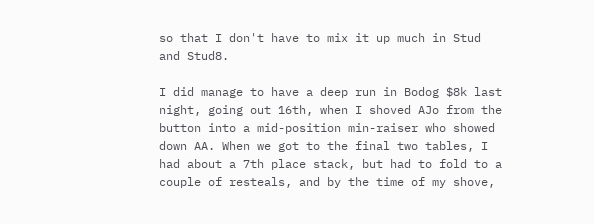so that I don't have to mix it up much in Stud and Stud8.

I did manage to have a deep run in Bodog $8k last night, going out 16th, when I shoved AJo from the button into a mid-position min-raiser who showed down AA. When we got to the final two tables, I had about a 7th place stack, but had to fold to a couple of resteals, and by the time of my shove,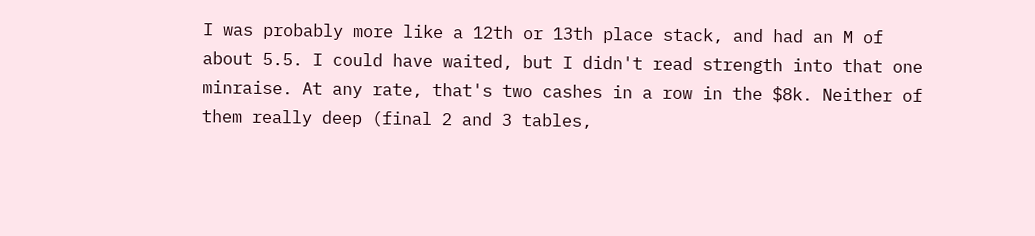I was probably more like a 12th or 13th place stack, and had an M of about 5.5. I could have waited, but I didn't read strength into that one minraise. At any rate, that's two cashes in a row in the $8k. Neither of them really deep (final 2 and 3 tables,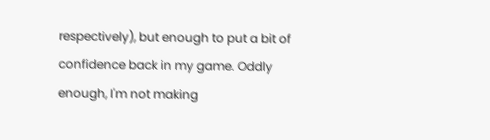respectively), but enough to put a bit of confidence back in my game. Oddly enough, I'm not making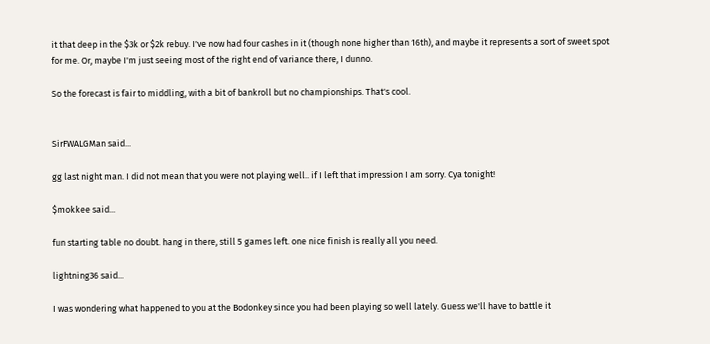it that deep in the $3k or $2k rebuy. I've now had four cashes in it (though none higher than 16th), and maybe it represents a sort of sweet spot for me. Or, maybe I'm just seeing most of the right end of variance there, I dunno.

So the forecast is fair to middling, with a bit of bankroll but no championships. That's cool.


SirFWALGMan said...

gg last night man. I did not mean that you were not playing well.. if I left that impression I am sorry. Cya tonight!

$mokkee said...

fun starting table no doubt. hang in there, still 5 games left. one nice finish is really all you need.

lightning36 said...

I was wondering what happened to you at the Bodonkey since you had been playing so well lately. Guess we'll have to battle it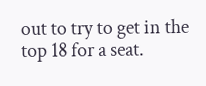out to try to get in the top 18 for a seat.